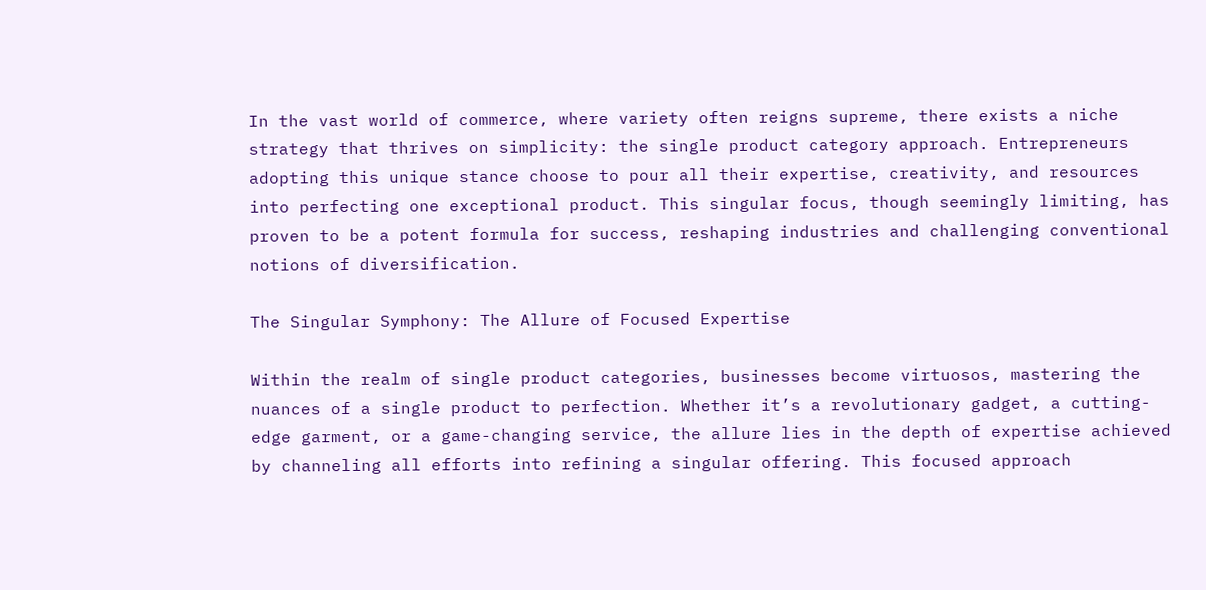In the vast world of commerce, where variety often reigns supreme, there exists a niche strategy that thrives on simplicity: the single product category approach. Entrepreneurs adopting this unique stance choose to pour all their expertise, creativity, and resources into perfecting one exceptional product. This singular focus, though seemingly limiting, has proven to be a potent formula for success, reshaping industries and challenging conventional notions of diversification.

The Singular Symphony: The Allure of Focused Expertise

Within the realm of single product categories, businesses become virtuosos, mastering the nuances of a single product to perfection. Whether it’s a revolutionary gadget, a cutting-edge garment, or a game-changing service, the allure lies in the depth of expertise achieved by channeling all efforts into refining a singular offering. This focused approach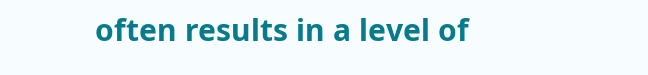often results in a level of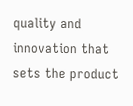quality and innovation that sets the product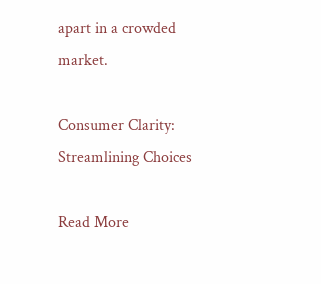apart in a crowded market.

Consumer Clarity: Streamlining Choices

Read More